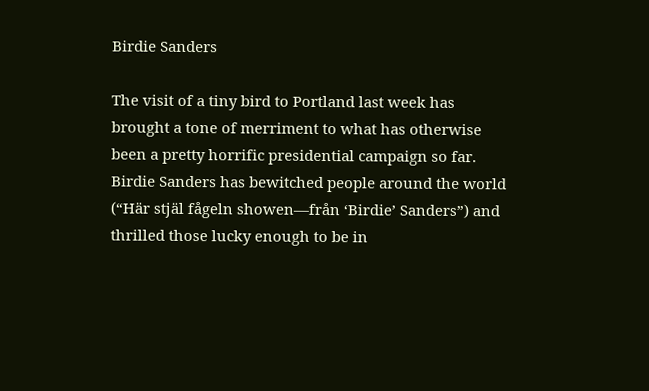Birdie Sanders

The visit of a tiny bird to Portland last week has brought a tone of merriment to what has otherwise been a pretty horrific presidential campaign so far. Birdie Sanders has bewitched people around the world (“Här stjäl fågeln showen—från ‘Birdie’ Sanders”) and thrilled those lucky enough to be in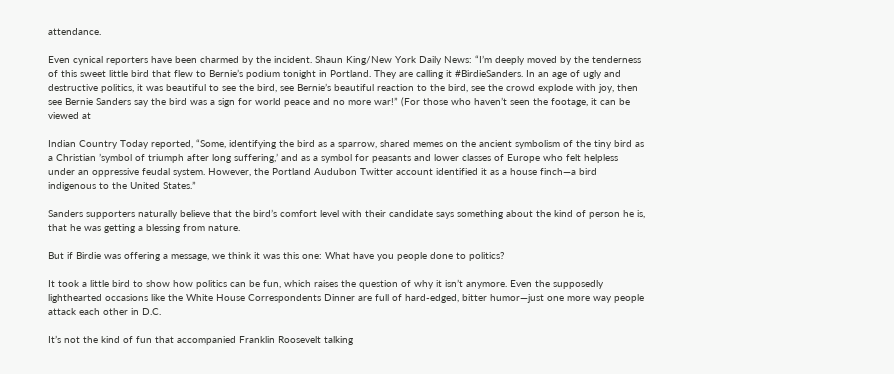attendance.

Even cynical reporters have been charmed by the incident. Shaun King/New York Daily News: “I’m deeply moved by the tenderness of this sweet little bird that flew to Bernie’s podium tonight in Portland. They are calling it #BirdieSanders. In an age of ugly and destructive politics, it was beautiful to see the bird, see Bernie’s beautiful reaction to the bird, see the crowd explode with joy, then see Bernie Sanders say the bird was a sign for world peace and no more war!” (For those who haven’t seen the footage, it can be viewed at

Indian Country Today reported, “Some, identifying the bird as a sparrow, shared memes on the ancient symbolism of the tiny bird as a Christian ’symbol of triumph after long suffering,’ and as a symbol for peasants and lower classes of Europe who felt helpless under an oppressive feudal system. However, the Portland Audubon Twitter account identified it as a house finch—a bird indigenous to the United States.”

Sanders supporters naturally believe that the bird’s comfort level with their candidate says something about the kind of person he is, that he was getting a blessing from nature.

But if Birdie was offering a message, we think it was this one: What have you people done to politics?

It took a little bird to show how politics can be fun, which raises the question of why it isn’t anymore. Even the supposedly lighthearted occasions like the White House Correspondents Dinner are full of hard-edged, bitter humor—just one more way people attack each other in D.C.

It’s not the kind of fun that accompanied Franklin Roosevelt talking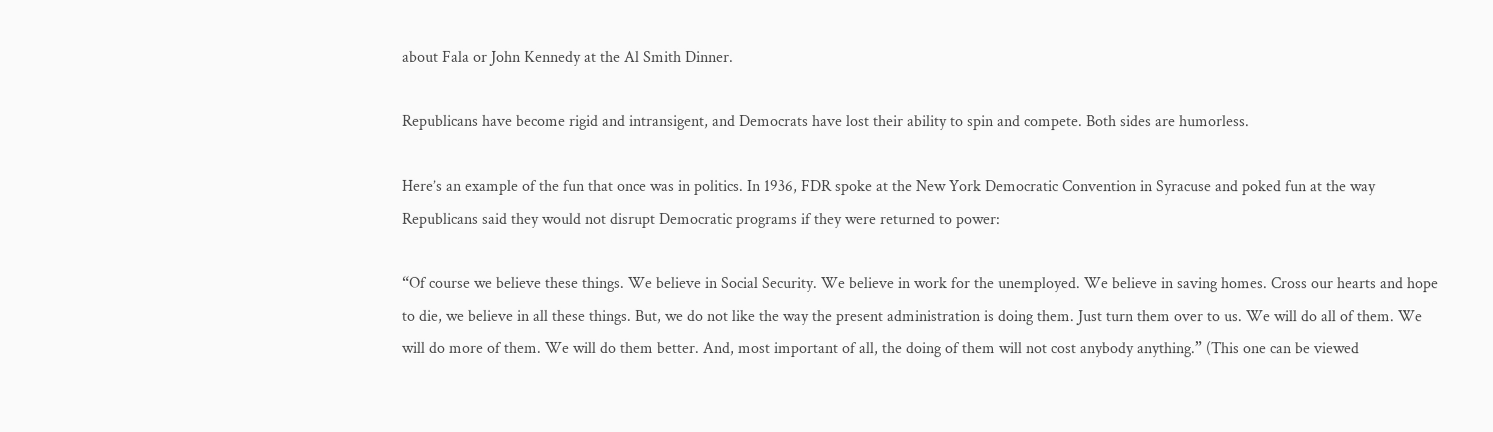about Fala or John Kennedy at the Al Smith Dinner.

Republicans have become rigid and intransigent, and Democrats have lost their ability to spin and compete. Both sides are humorless.

Here’s an example of the fun that once was in politics. In 1936, FDR spoke at the New York Democratic Convention in Syracuse and poked fun at the way Republicans said they would not disrupt Democratic programs if they were returned to power:

“Of course we believe these things. We believe in Social Security. We believe in work for the unemployed. We believe in saving homes. Cross our hearts and hope to die, we believe in all these things. But, we do not like the way the present administration is doing them. Just turn them over to us. We will do all of them. We will do more of them. We will do them better. And, most important of all, the doing of them will not cost anybody anything.” (This one can be viewed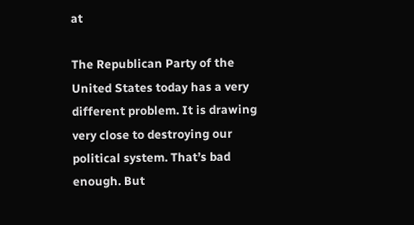at

The Republican Party of the United States today has a very different problem. It is drawing very close to destroying our political system. That’s bad enough. But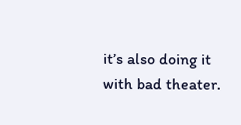it’s also doing it with bad theater.